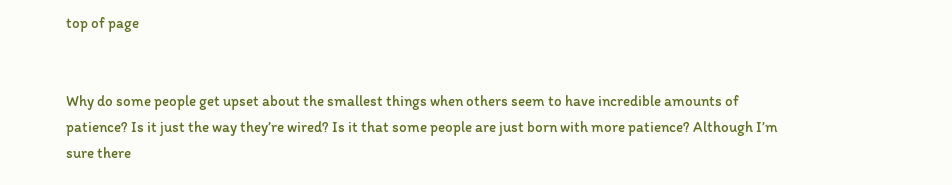top of page


Why do some people get upset about the smallest things when others seem to have incredible amounts of patience? Is it just the way they’re wired? Is it that some people are just born with more patience? Although I’m sure there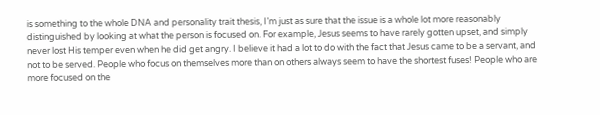is something to the whole DNA and personality trait thesis, I’m just as sure that the issue is a whole lot more reasonably distinguished by looking at what the person is focused on. For example, Jesus seems to have rarely gotten upset, and simply never lost His temper even when he did get angry. I believe it had a lot to do with the fact that Jesus came to be a servant, and not to be served. People who focus on themselves more than on others always seem to have the shortest fuses! People who are more focused on the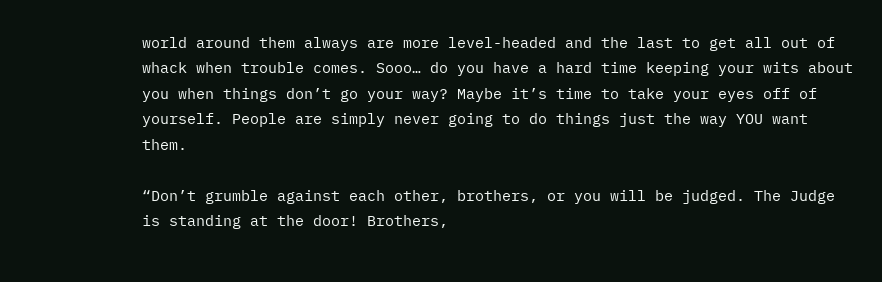world around them always are more level-headed and the last to get all out of whack when trouble comes. Sooo… do you have a hard time keeping your wits about you when things don’t go your way? Maybe it’s time to take your eyes off of yourself. People are simply never going to do things just the way YOU want them.

“Don’t grumble against each other, brothers, or you will be judged. The Judge is standing at the door! Brothers,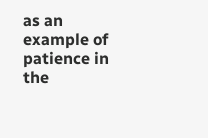as an example of patience in the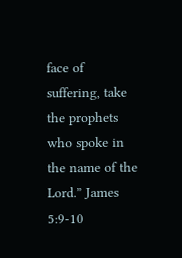face of suffering, take the prophets who spoke in the name of the Lord.” James 5:9-10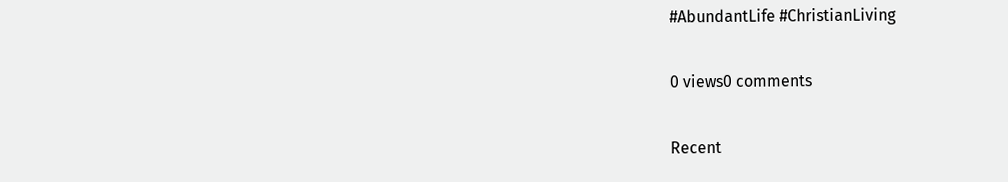#AbundantLife #ChristianLiving

0 views0 comments

Recent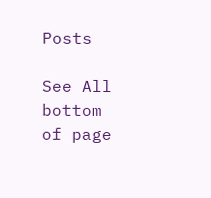Posts

See All
bottom of page